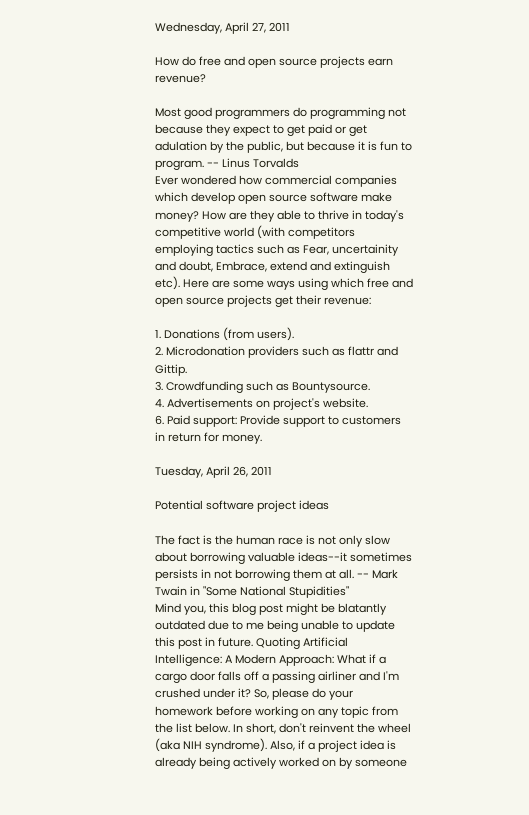Wednesday, April 27, 2011

How do free and open source projects earn revenue?

Most good programmers do programming not because they expect to get paid or get adulation by the public, but because it is fun to program. -- Linus Torvalds
Ever wondered how commercial companies which develop open source software make money? How are they able to thrive in today's competitive world (with competitors employing tactics such as Fear, uncertainity and doubt, Embrace, extend and extinguish etc). Here are some ways using which free and open source projects get their revenue:

1. Donations (from users).
2. Microdonation providers such as flattr and Gittip.
3. Crowdfunding such as Bountysource.
4. Advertisements on project's website.
6. Paid support: Provide support to customers in return for money.

Tuesday, April 26, 2011

Potential software project ideas

The fact is the human race is not only slow about borrowing valuable ideas--it sometimes persists in not borrowing them at all. -- Mark Twain in "Some National Stupidities"
Mind you, this blog post might be blatantly outdated due to me being unable to update this post in future. Quoting Artificial Intelligence: A Modern Approach: What if a cargo door falls off a passing airliner and I'm crushed under it? So, please do your homework before working on any topic from the list below. In short, don't reinvent the wheel (aka NIH syndrome). Also, if a project idea is already being actively worked on by someone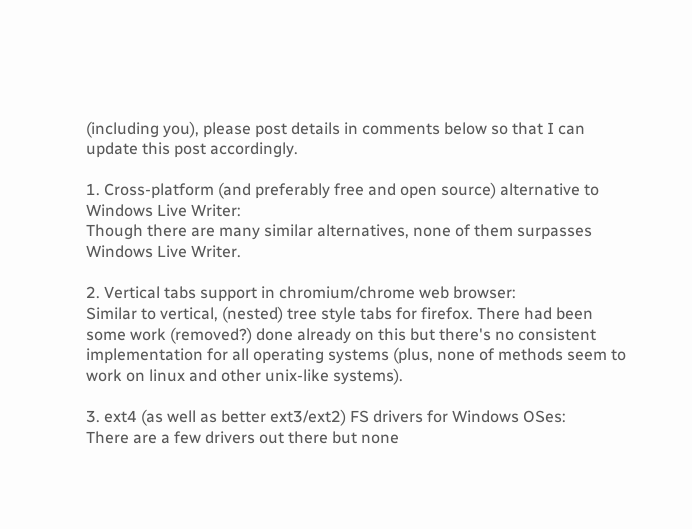(including you), please post details in comments below so that I can update this post accordingly.

1. Cross-platform (and preferably free and open source) alternative to Windows Live Writer:
Though there are many similar alternatives, none of them surpasses Windows Live Writer.

2. Vertical tabs support in chromium/chrome web browser:
Similar to vertical, (nested) tree style tabs for firefox. There had been some work (removed?) done already on this but there's no consistent implementation for all operating systems (plus, none of methods seem to work on linux and other unix-like systems).

3. ext4 (as well as better ext3/ext2) FS drivers for Windows OSes:
There are a few drivers out there but none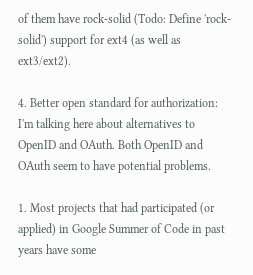of them have rock-solid (Todo: Define 'rock-solid') support for ext4 (as well as ext3/ext2).

4. Better open standard for authorization:
I'm talking here about alternatives to OpenID and OAuth. Both OpenID and OAuth seem to have potential problems.

1. Most projects that had participated (or applied) in Google Summer of Code in past years have some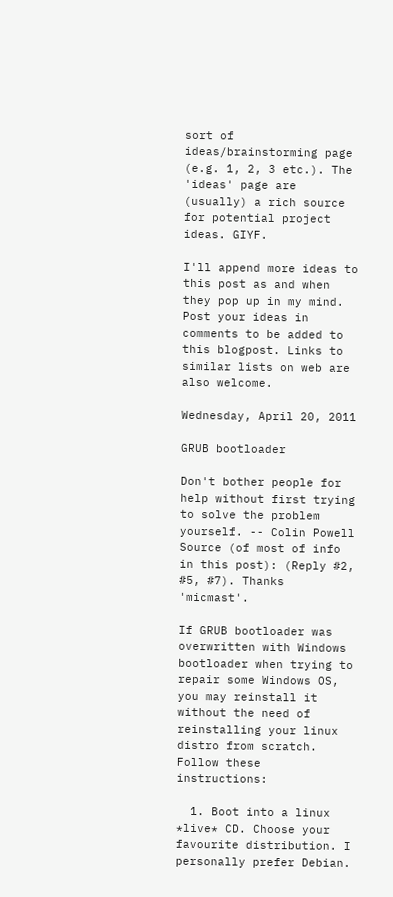sort of ideas/brainstorming page (e.g. 1, 2, 3 etc.). The 'ideas' page are (usually) a rich source for potential project ideas. GIYF.

I'll append more ideas to this post as and when they pop up in my mind. Post your ideas in comments to be added to this blogpost. Links to similar lists on web are also welcome.

Wednesday, April 20, 2011

GRUB bootloader

Don't bother people for help without first trying to solve the problem yourself. -- Colin Powell
Source (of most of info in this post): (Reply #2, #5, #7). Thanks 'micmast'.

If GRUB bootloader was overwritten with Windows bootloader when trying to repair some Windows OS, you may reinstall it without the need of reinstalling your linux distro from scratch. Follow these instructions:

  1. Boot into a linux *live* CD. Choose your favourite distribution. I personally prefer Debian.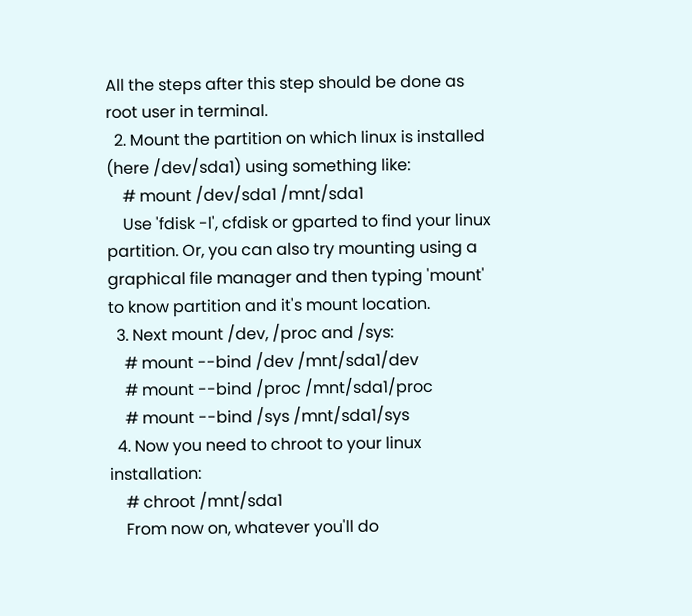All the steps after this step should be done as root user in terminal.
  2. Mount the partition on which linux is installed (here /dev/sda1) using something like:
    # mount /dev/sda1 /mnt/sda1
    Use 'fdisk -l', cfdisk or gparted to find your linux partition. Or, you can also try mounting using a graphical file manager and then typing 'mount' to know partition and it's mount location.
  3. Next mount /dev, /proc and /sys:
    # mount --bind /dev /mnt/sda1/dev
    # mount --bind /proc /mnt/sda1/proc
    # mount --bind /sys /mnt/sda1/sys
  4. Now you need to chroot to your linux installation:
    # chroot /mnt/sda1
    From now on, whatever you'll do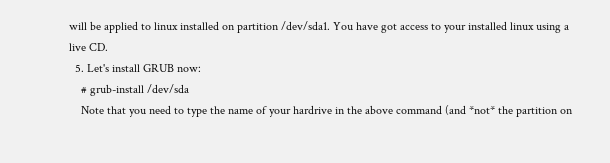will be applied to linux installed on partition /dev/sda1. You have got access to your installed linux using a live CD.
  5. Let's install GRUB now:
    # grub-install /dev/sda
    Note that you need to type the name of your hardrive in the above command (and *not* the partition on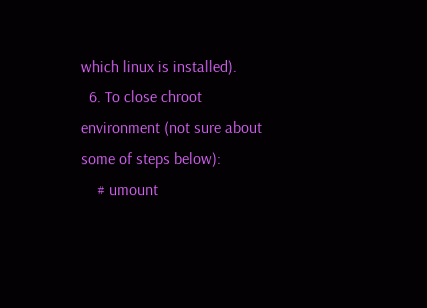which linux is installed).
  6. To close chroot environment (not sure about some of steps below):
    # umount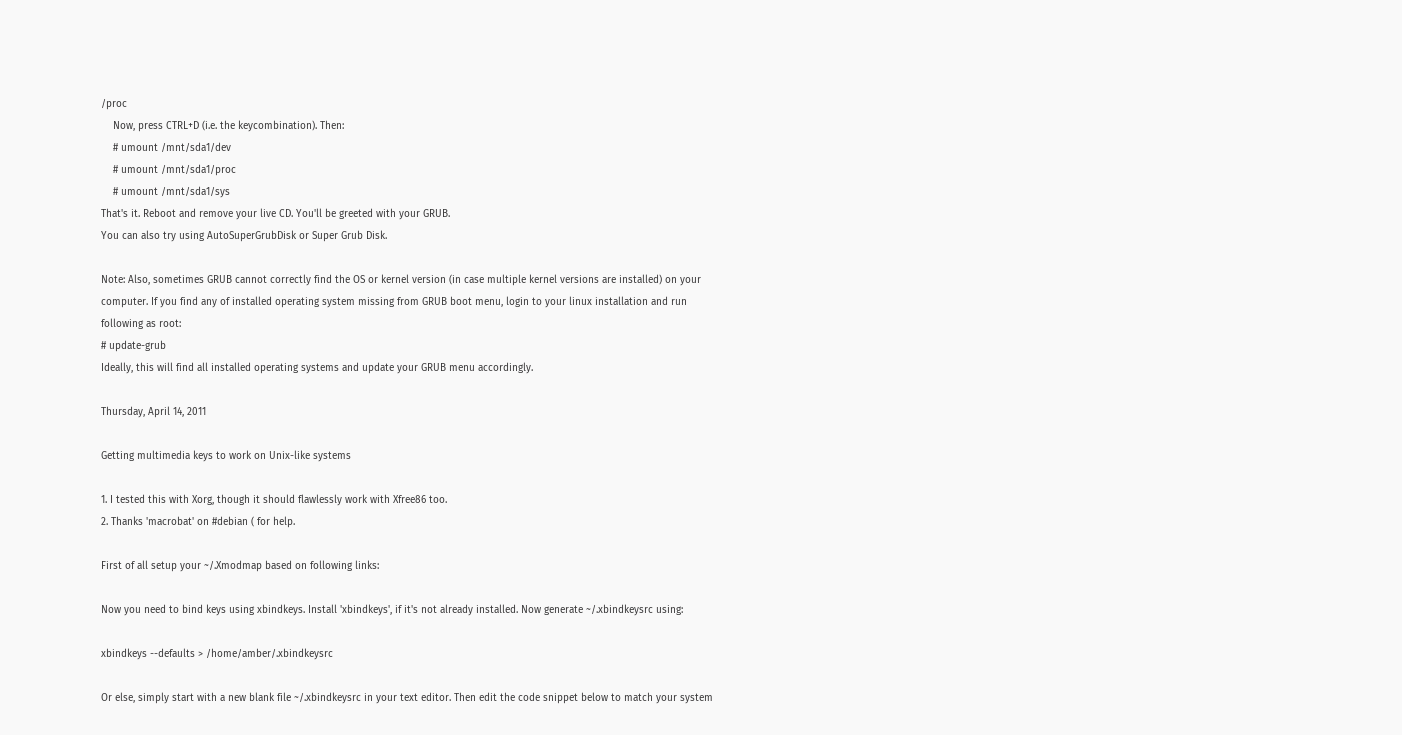/proc
    Now, press CTRL+D (i.e. the keycombination). Then:
    # umount /mnt/sda1/dev
    # umount /mnt/sda1/proc
    # umount /mnt/sda1/sys
That's it. Reboot and remove your live CD. You'll be greeted with your GRUB.
You can also try using AutoSuperGrubDisk or Super Grub Disk.

Note: Also, sometimes GRUB cannot correctly find the OS or kernel version (in case multiple kernel versions are installed) on your computer. If you find any of installed operating system missing from GRUB boot menu, login to your linux installation and run following as root:
# update-grub
Ideally, this will find all installed operating systems and update your GRUB menu accordingly.

Thursday, April 14, 2011

Getting multimedia keys to work on Unix-like systems

1. I tested this with Xorg, though it should flawlessly work with Xfree86 too.
2. Thanks 'macrobat' on #debian ( for help.

First of all setup your ~/.Xmodmap based on following links:

Now you need to bind keys using xbindkeys. Install 'xbindkeys', if it's not already installed. Now generate ~/.xbindkeysrc using:

xbindkeys --defaults > /home/amber/.xbindkeysrc

Or else, simply start with a new blank file ~/.xbindkeysrc in your text editor. Then edit the code snippet below to match your system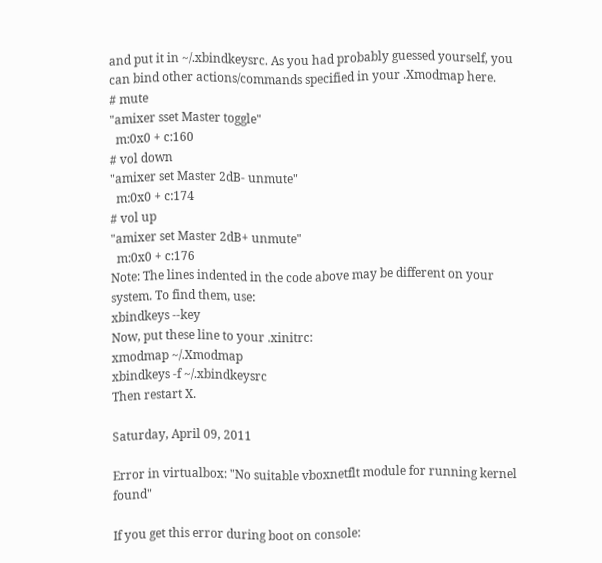and put it in ~/.xbindkeysrc. As you had probably guessed yourself, you can bind other actions/commands specified in your .Xmodmap here.
# mute
"amixer sset Master toggle"
  m:0x0 + c:160
# vol down
"amixer set Master 2dB- unmute"
  m:0x0 + c:174
# vol up
"amixer set Master 2dB+ unmute"
  m:0x0 + c:176
Note: The lines indented in the code above may be different on your system. To find them, use:
xbindkeys --key
Now, put these line to your .xinitrc:
xmodmap ~/.Xmodmap
xbindkeys -f ~/.xbindkeysrc
Then restart X.

Saturday, April 09, 2011

Error in virtualbox: "No suitable vboxnetflt module for running kernel found"

If you get this error during boot on console: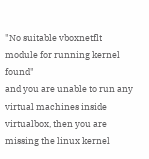"No suitable vboxnetflt module for running kernel found"
and you are unable to run any virtual machines inside virtualbox, then you are missing the linux kernel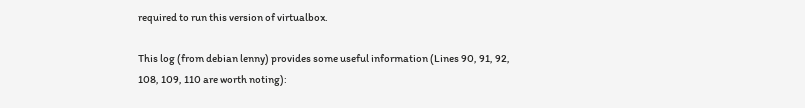required to run this version of virtualbox.

This log (from debian lenny) provides some useful information (Lines 90, 91, 92, 108, 109, 110 are worth noting):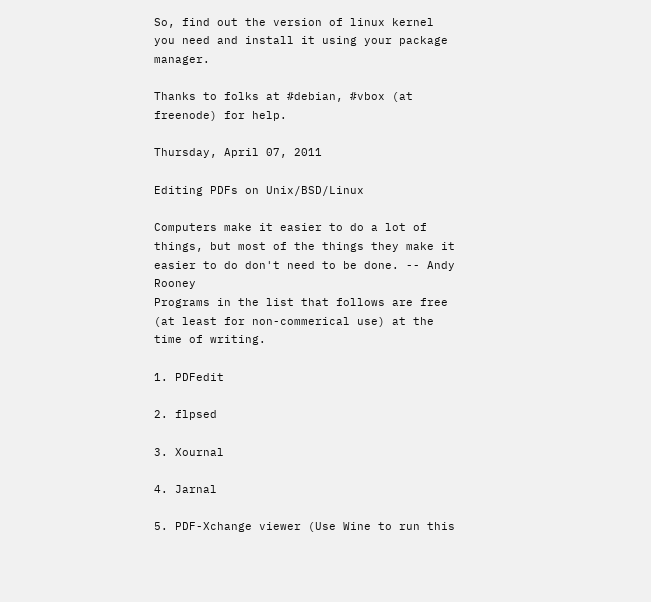So, find out the version of linux kernel you need and install it using your package manager.

Thanks to folks at #debian, #vbox (at freenode) for help.

Thursday, April 07, 2011

Editing PDFs on Unix/BSD/Linux

Computers make it easier to do a lot of things, but most of the things they make it easier to do don't need to be done. -- Andy Rooney
Programs in the list that follows are free (at least for non-commerical use) at the time of writing.

1. PDFedit

2. flpsed

3. Xournal

4. Jarnal

5. PDF-Xchange viewer (Use Wine to run this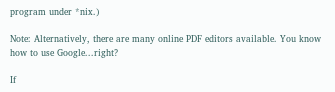program under *nix.)

Note: Alternatively, there are many online PDF editors available. You know how to use Google...right?

If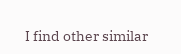I find other similar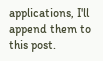applications, I'll append them to this post.